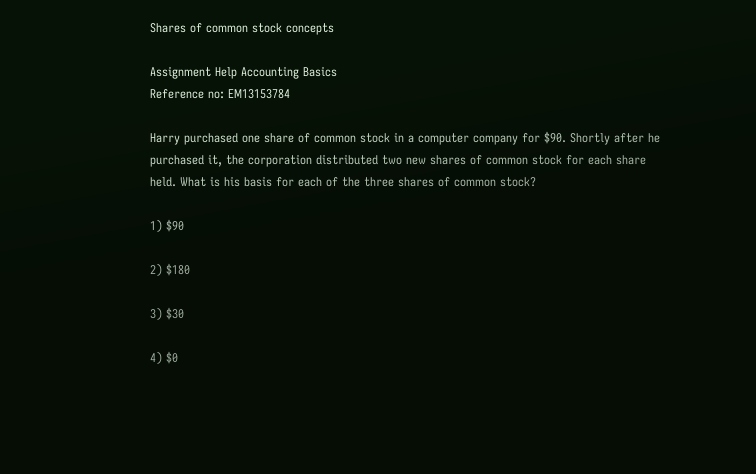Shares of common stock concepts

Assignment Help Accounting Basics
Reference no: EM13153784

Harry purchased one share of common stock in a computer company for $90. Shortly after he purchased it, the corporation distributed two new shares of common stock for each share held. What is his basis for each of the three shares of common stock?

1) $90

2) $180

3) $30

4) $0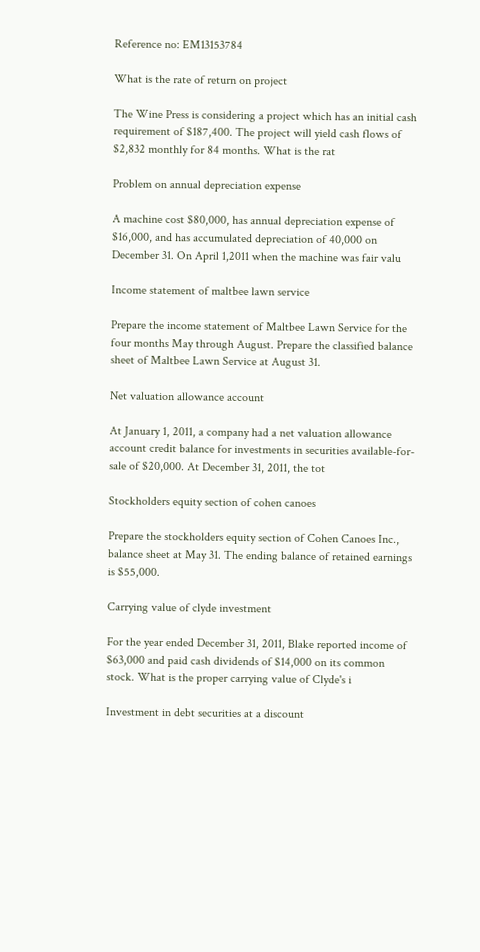Reference no: EM13153784

What is the rate of return on project

The Wine Press is considering a project which has an initial cash requirement of $187,400. The project will yield cash flows of $2,832 monthly for 84 months. What is the rat

Problem on annual depreciation expense

A machine cost $80,000, has annual depreciation expense of $16,000, and has accumulated depreciation of 40,000 on December 31. On April 1,2011 when the machine was fair valu

Income statement of maltbee lawn service

Prepare the income statement of Maltbee Lawn Service for the four months May through August. Prepare the classified balance sheet of Maltbee Lawn Service at August 31.

Net valuation allowance account

At January 1, 2011, a company had a net valuation allowance account credit balance for investments in securities available-for-sale of $20,000. At December 31, 2011, the tot

Stockholders equity section of cohen canoes

Prepare the stockholders equity section of Cohen Canoes Inc., balance sheet at May 31. The ending balance of retained earnings is $55,000.

Carrying value of clyde investment

For the year ended December 31, 2011, Blake reported income of $63,000 and paid cash dividends of $14,000 on its common stock. What is the proper carrying value of Clyde's i

Investment in debt securities at a discount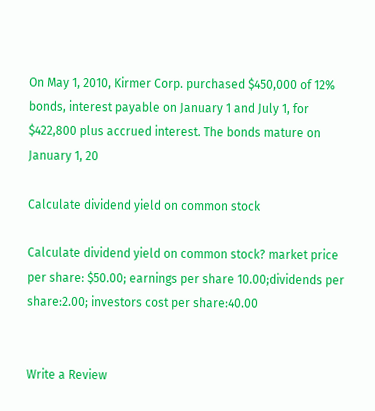On May 1, 2010, Kirmer Corp. purchased $450,000 of 12% bonds, interest payable on January 1 and July 1, for $422,800 plus accrued interest. The bonds mature on January 1, 20

Calculate dividend yield on common stock

Calculate dividend yield on common stock? market price per share: $50.00; earnings per share 10.00;dividends per share:2.00; investors cost per share:40.00


Write a Review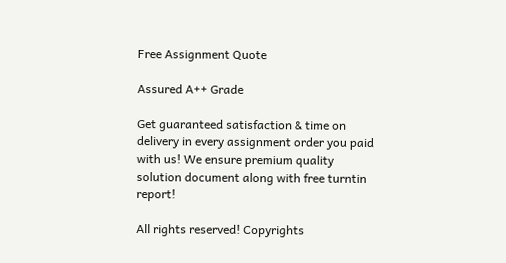Free Assignment Quote

Assured A++ Grade

Get guaranteed satisfaction & time on delivery in every assignment order you paid with us! We ensure premium quality solution document along with free turntin report!

All rights reserved! Copyrights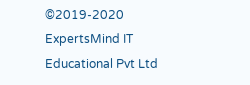©2019-2020 ExpertsMind IT Educational Pvt Ltd